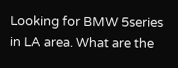Looking for BMW 5series in LA area. What are the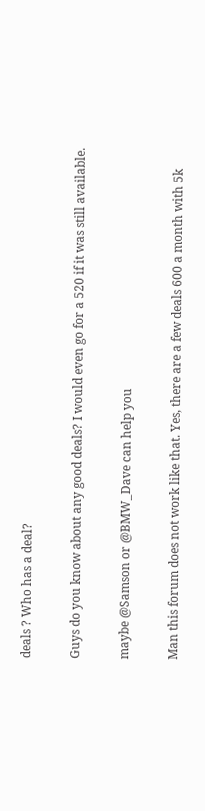deals ? Who has a deal?

Guys do you know about any good deals? I would even go for a 520 if it was still available.

maybe @Samson or @BMW_Dave can help you

Man this forum does not work like that. Yes, there are a few deals 600 a month with 5k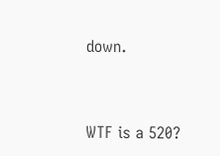down.


WTF is a 520?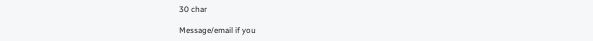30 char

Message/email if you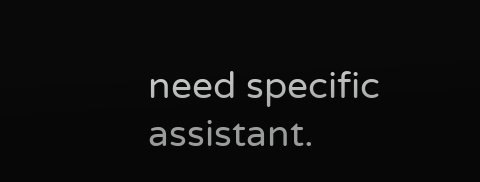need specific assistant.